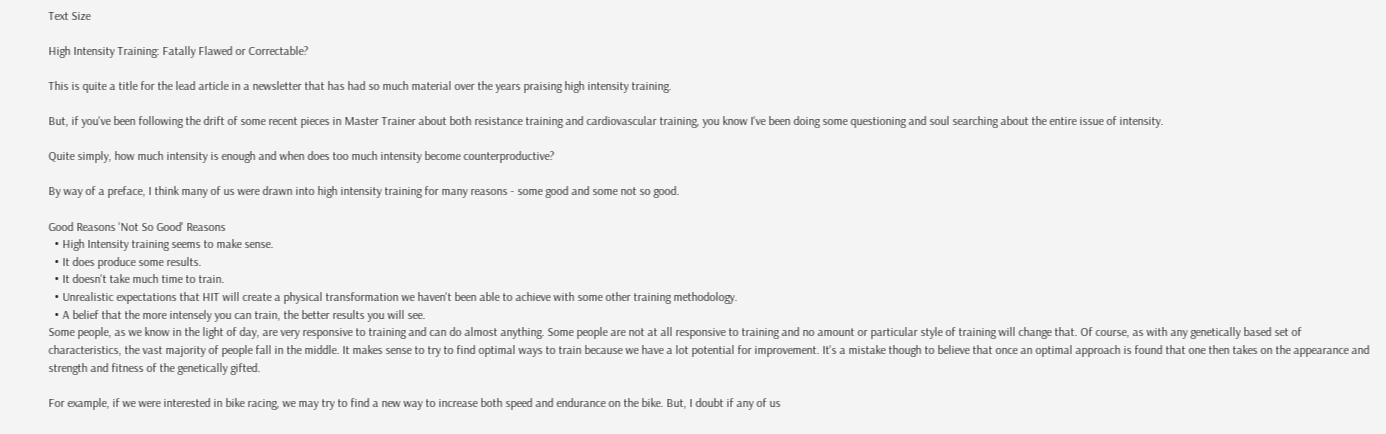Text Size

High Intensity Training: Fatally Flawed or Correctable?

This is quite a title for the lead article in a newsletter that has had so much material over the years praising high intensity training.

But, if you've been following the drift of some recent pieces in Master Trainer about both resistance training and cardiovascular training, you know I've been doing some questioning and soul searching about the entire issue of intensity.

Quite simply, how much intensity is enough and when does too much intensity become counterproductive?

By way of a preface, I think many of us were drawn into high intensity training for many reasons - some good and some not so good.

Good Reasons 'Not So Good' Reasons
  • High Intensity training seems to make sense.
  • It does produce some results.
  • It doesn't take much time to train.
  • Unrealistic expectations that HIT will create a physical transformation we haven't been able to achieve with some other training methodology.
  • A belief that the more intensely you can train, the better results you will see.
Some people, as we know in the light of day, are very responsive to training and can do almost anything. Some people are not at all responsive to training and no amount or particular style of training will change that. Of course, as with any genetically based set of characteristics, the vast majority of people fall in the middle. It makes sense to try to find optimal ways to train because we have a lot potential for improvement. It's a mistake though to believe that once an optimal approach is found that one then takes on the appearance and strength and fitness of the genetically gifted.

For example, if we were interested in bike racing, we may try to find a new way to increase both speed and endurance on the bike. But, I doubt if any of us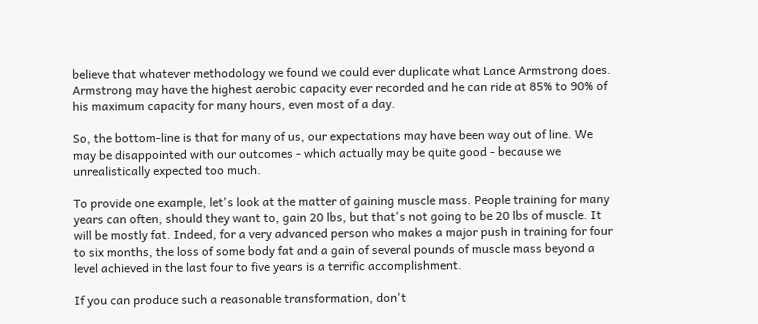believe that whatever methodology we found we could ever duplicate what Lance Armstrong does. Armstrong may have the highest aerobic capacity ever recorded and he can ride at 85% to 90% of his maximum capacity for many hours, even most of a day.

So, the bottom-line is that for many of us, our expectations may have been way out of line. We may be disappointed with our outcomes - which actually may be quite good - because we unrealistically expected too much.

To provide one example, let's look at the matter of gaining muscle mass. People training for many years can often, should they want to, gain 20 lbs, but that's not going to be 20 lbs of muscle. It will be mostly fat. Indeed, for a very advanced person who makes a major push in training for four to six months, the loss of some body fat and a gain of several pounds of muscle mass beyond a level achieved in the last four to five years is a terrific accomplishment.

If you can produce such a reasonable transformation, don't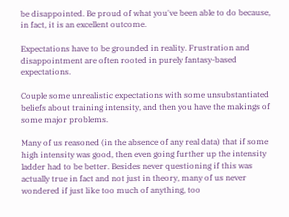be disappointed. Be proud of what you've been able to do because, in fact, it is an excellent outcome.

Expectations have to be grounded in reality. Frustration and disappointment are often rooted in purely fantasy-based expectations.

Couple some unrealistic expectations with some unsubstantiated beliefs about training intensity, and then you have the makings of some major problems.

Many of us reasoned (in the absence of any real data) that if some high intensity was good, then even going further up the intensity ladder had to be better. Besides never questioning if this was actually true in fact and not just in theory, many of us never wondered if just like too much of anything, too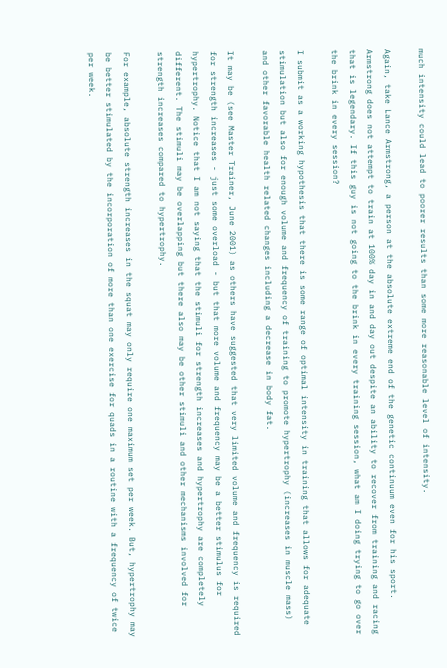much intensity could lead to poorer results than some more reasonable level of intensity.

Again, take Lance Armstrong, a person at the absolute extreme end of the genetic continuum even for his sport. Armstrong does not attempt to train at 100% day in and day out despite an ability to recover from training and racing that is legendary. If this guy is not going to the brink in every training session, what am I doing trying to go over the brink in every session?

I submit as a working hypothesis that there is some range of optimal intensity in training that allows for adequate stimulation but also for enough volume and frequency of training to promote hypertrophy (increases in muscle mass) and other favorable health related changes including a decrease in body fat.

It may be (see Master Trainer, June 2001) as others have suggested that very limited volume and frequency is required for strength increases - just some overload - but that more volume and frequency may be a better stimulus for hypertrophy. Notice that I am not saying that the stimuli for strength increases and hypertrophy are completely different. The stimuli may be overlapping but there also may be other stimuli and other mechanisms involved for strength increases compared to hypertrophy.

For example, absolute strength increases in the squat may only require one maximum set per week. But, hypertrophy may be better stimulated by the incorporation of more than one exercise for quads in a routine with a frequency of twice per week.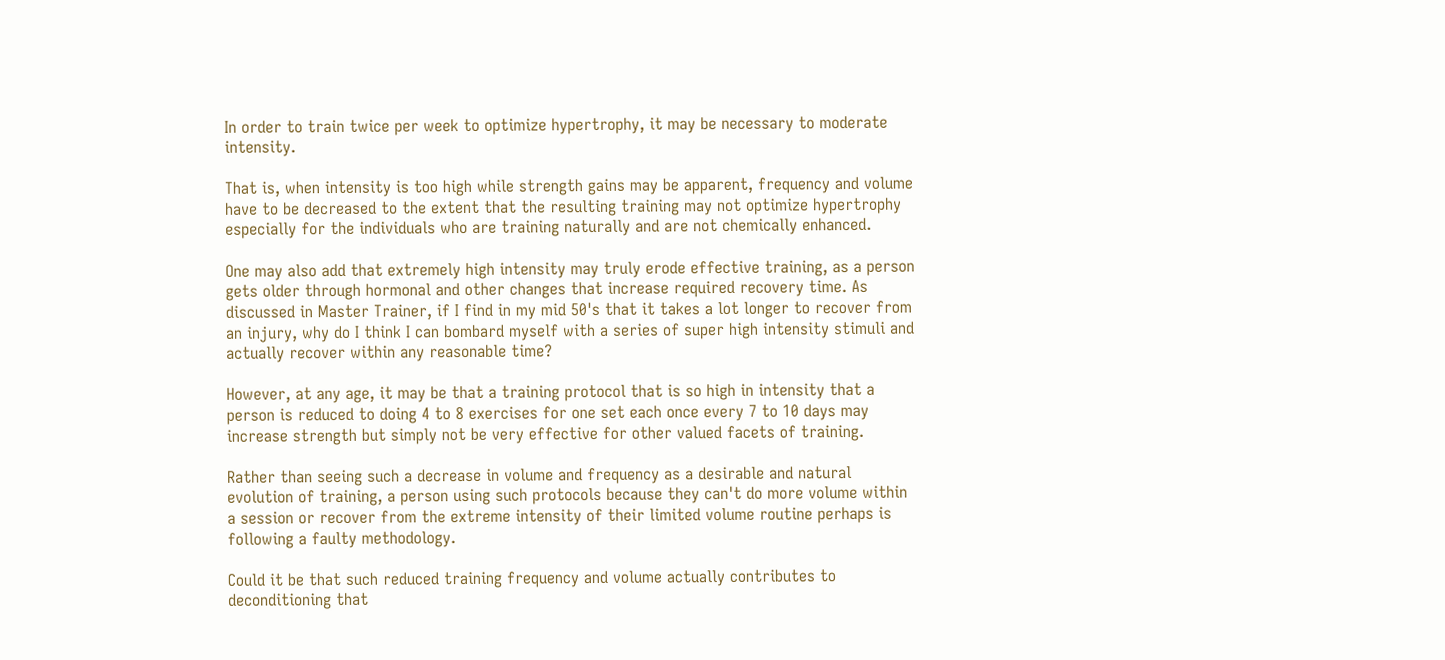In order to train twice per week to optimize hypertrophy, it may be necessary to moderate intensity.

That is, when intensity is too high while strength gains may be apparent, frequency and volume have to be decreased to the extent that the resulting training may not optimize hypertrophy especially for the individuals who are training naturally and are not chemically enhanced.

One may also add that extremely high intensity may truly erode effective training, as a person gets older through hormonal and other changes that increase required recovery time. As discussed in Master Trainer, if I find in my mid 50's that it takes a lot longer to recover from an injury, why do I think I can bombard myself with a series of super high intensity stimuli and actually recover within any reasonable time?

However, at any age, it may be that a training protocol that is so high in intensity that a person is reduced to doing 4 to 8 exercises for one set each once every 7 to 10 days may increase strength but simply not be very effective for other valued facets of training.

Rather than seeing such a decrease in volume and frequency as a desirable and natural evolution of training, a person using such protocols because they can't do more volume within a session or recover from the extreme intensity of their limited volume routine perhaps is following a faulty methodology.

Could it be that such reduced training frequency and volume actually contributes to deconditioning that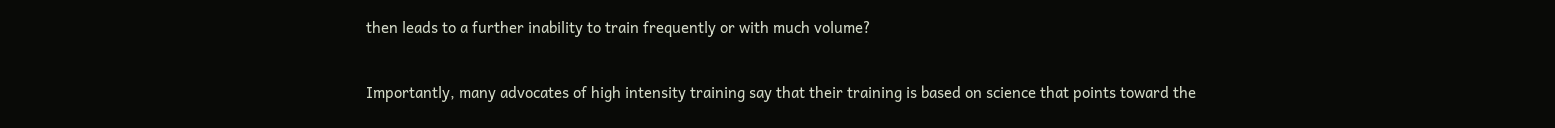then leads to a further inability to train frequently or with much volume?

Importantly, many advocates of high intensity training say that their training is based on science that points toward the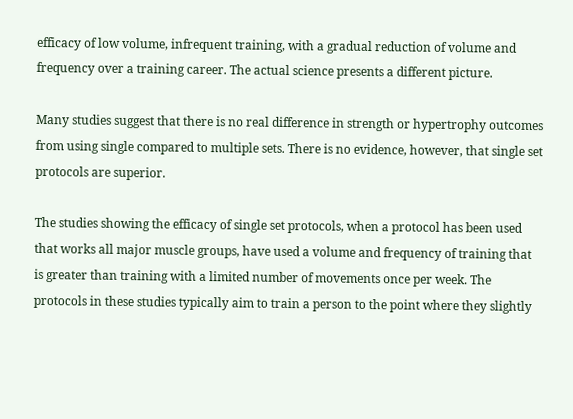efficacy of low volume, infrequent training, with a gradual reduction of volume and frequency over a training career. The actual science presents a different picture.

Many studies suggest that there is no real difference in strength or hypertrophy outcomes from using single compared to multiple sets. There is no evidence, however, that single set protocols are superior.

The studies showing the efficacy of single set protocols, when a protocol has been used that works all major muscle groups, have used a volume and frequency of training that is greater than training with a limited number of movements once per week. The protocols in these studies typically aim to train a person to the point where they slightly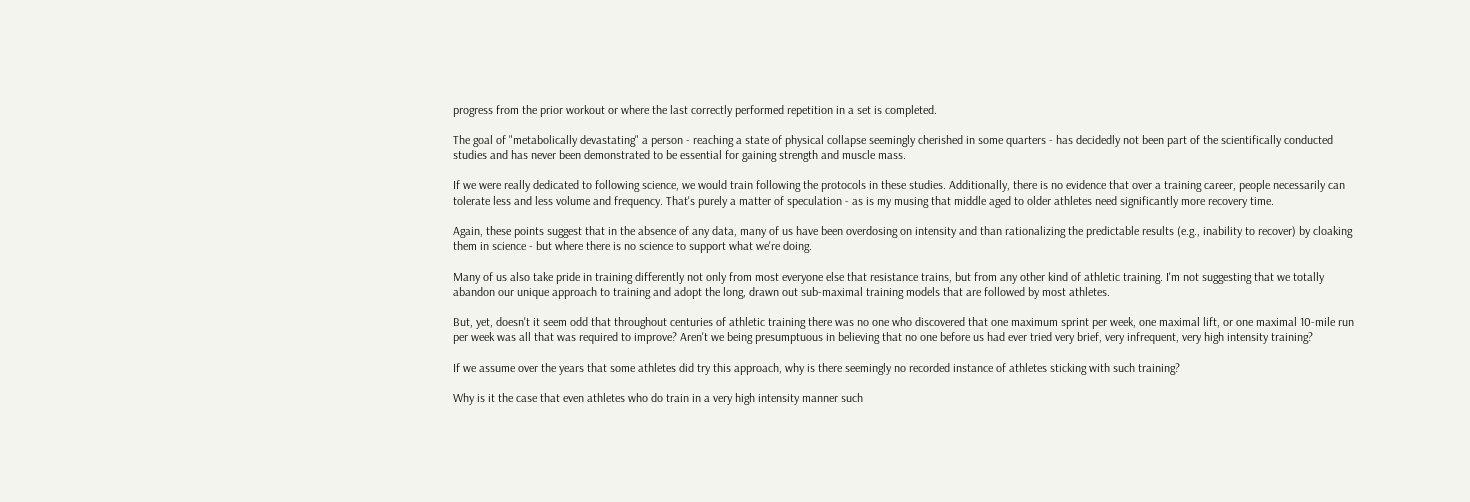progress from the prior workout or where the last correctly performed repetition in a set is completed.

The goal of "metabolically devastating" a person - reaching a state of physical collapse seemingly cherished in some quarters - has decidedly not been part of the scientifically conducted studies and has never been demonstrated to be essential for gaining strength and muscle mass.

If we were really dedicated to following science, we would train following the protocols in these studies. Additionally, there is no evidence that over a training career, people necessarily can tolerate less and less volume and frequency. That's purely a matter of speculation - as is my musing that middle aged to older athletes need significantly more recovery time.

Again, these points suggest that in the absence of any data, many of us have been overdosing on intensity and than rationalizing the predictable results (e.g., inability to recover) by cloaking them in science - but where there is no science to support what we're doing.

Many of us also take pride in training differently not only from most everyone else that resistance trains, but from any other kind of athletic training. I'm not suggesting that we totally abandon our unique approach to training and adopt the long, drawn out sub-maximal training models that are followed by most athletes.

But, yet, doesn't it seem odd that throughout centuries of athletic training there was no one who discovered that one maximum sprint per week, one maximal lift, or one maximal 10-mile run per week was all that was required to improve? Aren't we being presumptuous in believing that no one before us had ever tried very brief, very infrequent, very high intensity training?

If we assume over the years that some athletes did try this approach, why is there seemingly no recorded instance of athletes sticking with such training?

Why is it the case that even athletes who do train in a very high intensity manner such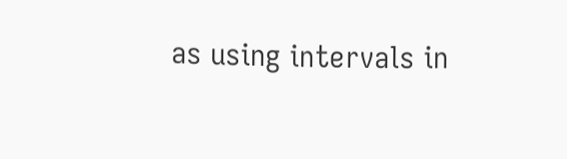as using intervals in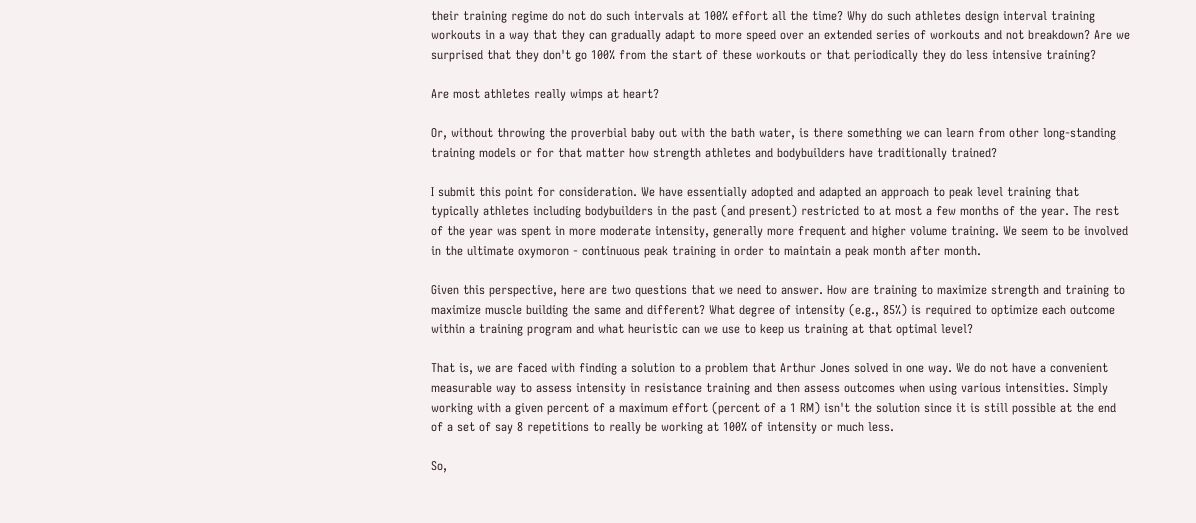their training regime do not do such intervals at 100% effort all the time? Why do such athletes design interval training workouts in a way that they can gradually adapt to more speed over an extended series of workouts and not breakdown? Are we surprised that they don't go 100% from the start of these workouts or that periodically they do less intensive training?

Are most athletes really wimps at heart?

Or, without throwing the proverbial baby out with the bath water, is there something we can learn from other long-standing training models or for that matter how strength athletes and bodybuilders have traditionally trained?

I submit this point for consideration. We have essentially adopted and adapted an approach to peak level training that typically athletes including bodybuilders in the past (and present) restricted to at most a few months of the year. The rest of the year was spent in more moderate intensity, generally more frequent and higher volume training. We seem to be involved in the ultimate oxymoron - continuous peak training in order to maintain a peak month after month.

Given this perspective, here are two questions that we need to answer. How are training to maximize strength and training to maximize muscle building the same and different? What degree of intensity (e.g., 85%) is required to optimize each outcome within a training program and what heuristic can we use to keep us training at that optimal level?

That is, we are faced with finding a solution to a problem that Arthur Jones solved in one way. We do not have a convenient measurable way to assess intensity in resistance training and then assess outcomes when using various intensities. Simply working with a given percent of a maximum effort (percent of a 1 RM) isn't the solution since it is still possible at the end of a set of say 8 repetitions to really be working at 100% of intensity or much less.

So,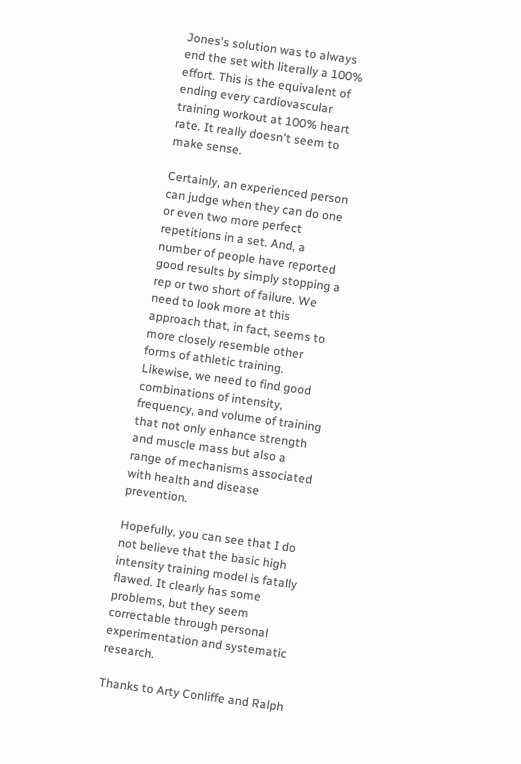Jones's solution was to always end the set with literally a 100% effort. This is the equivalent of ending every cardiovascular training workout at 100% heart rate. It really doesn't seem to make sense.

Certainly, an experienced person can judge when they can do one or even two more perfect repetitions in a set. And, a number of people have reported good results by simply stopping a rep or two short of failure. We need to look more at this approach that, in fact, seems to more closely resemble other forms of athletic training. Likewise, we need to find good combinations of intensity, frequency, and volume of training that not only enhance strength and muscle mass but also a range of mechanisms associated with health and disease prevention.

Hopefully, you can see that I do not believe that the basic high intensity training model is fatally flawed. It clearly has some problems, but they seem correctable through personal experimentation and systematic research.

Thanks to Arty Conliffe and Ralph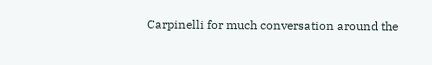Carpinelli for much conversation around the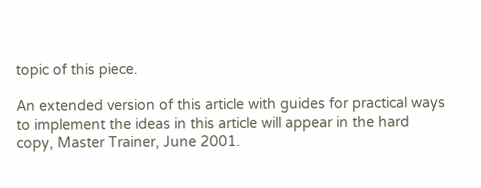topic of this piece.

An extended version of this article with guides for practical ways to implement the ideas in this article will appear in the hard copy, Master Trainer, June 2001.